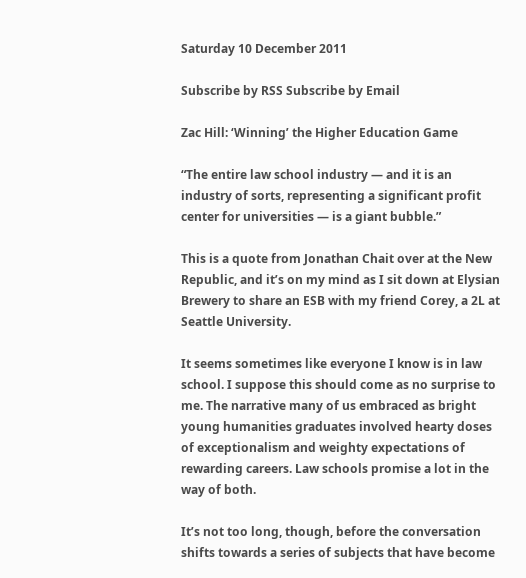Saturday 10 December 2011

Subscribe by RSS Subscribe by Email

Zac Hill: ‘Winning’ the Higher Education Game

“The entire law school industry — and it is an industry of sorts, representing a significant profit center for universities — is a giant bubble.”

This is a quote from Jonathan Chait over at the New Republic, and it’s on my mind as I sit down at Elysian Brewery to share an ESB with my friend Corey, a 2L at Seattle University.

It seems sometimes like everyone I know is in law school. I suppose this should come as no surprise to me. The narrative many of us embraced as bright young humanities graduates involved hearty doses of exceptionalism and weighty expectations of rewarding careers. Law schools promise a lot in the way of both.

It’s not too long, though, before the conversation shifts towards a series of subjects that have become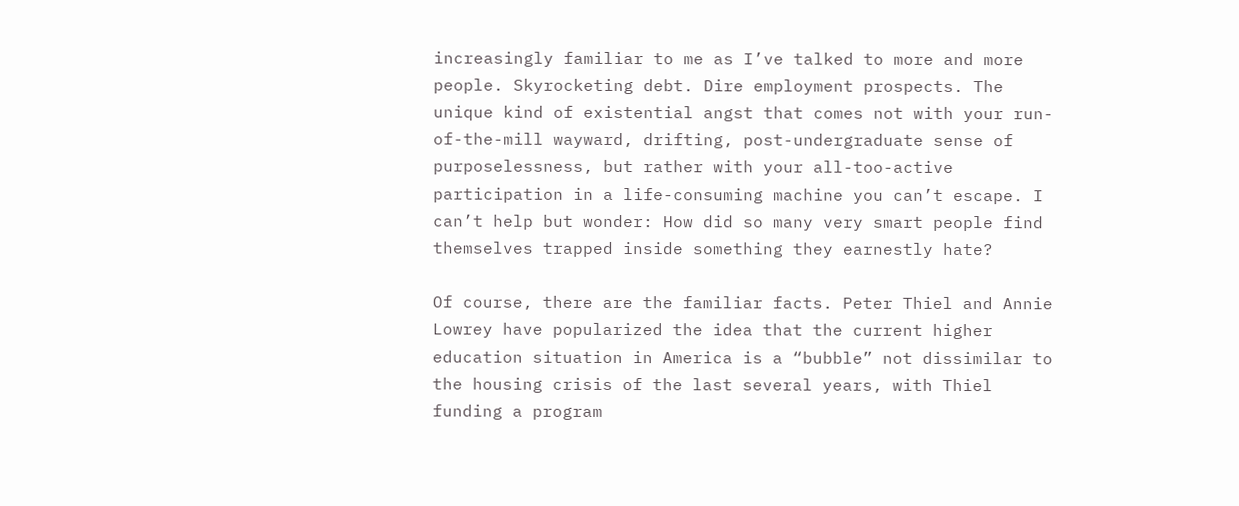increasingly familiar to me as I’ve talked to more and more people. Skyrocketing debt. Dire employment prospects. The unique kind of existential angst that comes not with your run-of-the-mill wayward, drifting, post-undergraduate sense of purposelessness, but rather with your all-too-active participation in a life-consuming machine you can’t escape. I can’t help but wonder: How did so many very smart people find themselves trapped inside something they earnestly hate?

Of course, there are the familiar facts. Peter Thiel and Annie Lowrey have popularized the idea that the current higher education situation in America is a “bubble” not dissimilar to the housing crisis of the last several years, with Thiel funding a program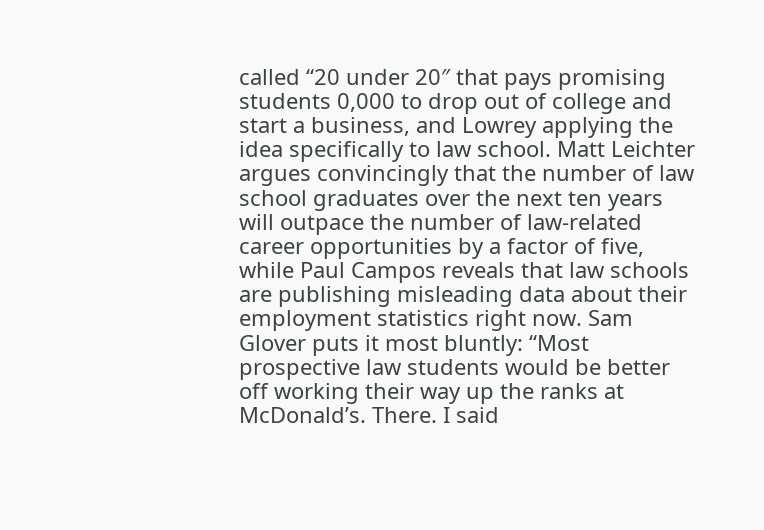called “20 under 20″ that pays promising students 0,000 to drop out of college and start a business, and Lowrey applying the idea specifically to law school. Matt Leichter argues convincingly that the number of law school graduates over the next ten years will outpace the number of law-related career opportunities by a factor of five, while Paul Campos reveals that law schools are publishing misleading data about their employment statistics right now. Sam Glover puts it most bluntly: “Most prospective law students would be better off working their way up the ranks at McDonald’s. There. I said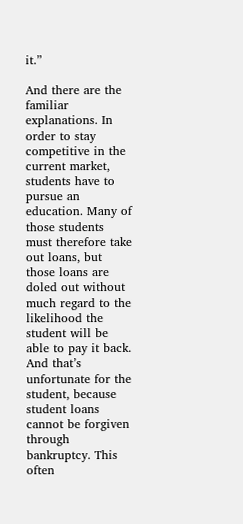it.”

And there are the familiar explanations. In order to stay competitive in the current market, students have to pursue an education. Many of those students must therefore take out loans, but those loans are doled out without much regard to the likelihood the student will be able to pay it back. And that’s unfortunate for the student, because student loans cannot be forgiven through bankruptcy. This often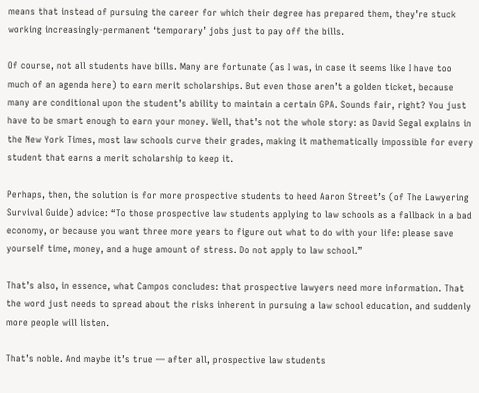means that instead of pursuing the career for which their degree has prepared them, they’re stuck working increasingly-permanent ‘temporary’ jobs just to pay off the bills.

Of course, not all students have bills. Many are fortunate (as I was, in case it seems like I have too much of an agenda here) to earn merit scholarships. But even those aren’t a golden ticket, because many are conditional upon the student’s ability to maintain a certain GPA. Sounds fair, right? You just have to be smart enough to earn your money. Well, that’s not the whole story: as David Segal explains in the New York Times, most law schools curve their grades, making it mathematically impossible for every student that earns a merit scholarship to keep it.

Perhaps, then, the solution is for more prospective students to heed Aaron Street’s (of The Lawyering Survival Guide) advice: “To those prospective law students applying to law schools as a fallback in a bad economy, or because you want three more years to figure out what to do with your life: please save yourself time, money, and a huge amount of stress. Do not apply to law school.”

That’s also, in essence, what Campos concludes: that prospective lawyers need more information. That the word just needs to spread about the risks inherent in pursuing a law school education, and suddenly more people will listen.

That’s noble. And maybe it’s true — after all, prospective law students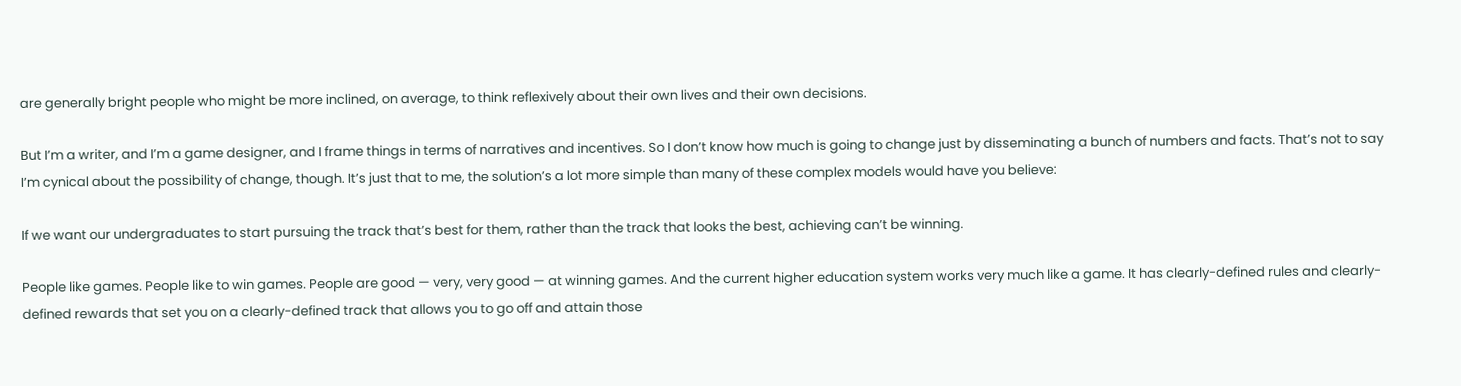are generally bright people who might be more inclined, on average, to think reflexively about their own lives and their own decisions.

But I’m a writer, and I’m a game designer, and I frame things in terms of narratives and incentives. So I don’t know how much is going to change just by disseminating a bunch of numbers and facts. That’s not to say I’m cynical about the possibility of change, though. It’s just that to me, the solution’s a lot more simple than many of these complex models would have you believe:

If we want our undergraduates to start pursuing the track that’s best for them, rather than the track that looks the best, achieving can’t be winning.

People like games. People like to win games. People are good — very, very good — at winning games. And the current higher education system works very much like a game. It has clearly-defined rules and clearly-defined rewards that set you on a clearly-defined track that allows you to go off and attain those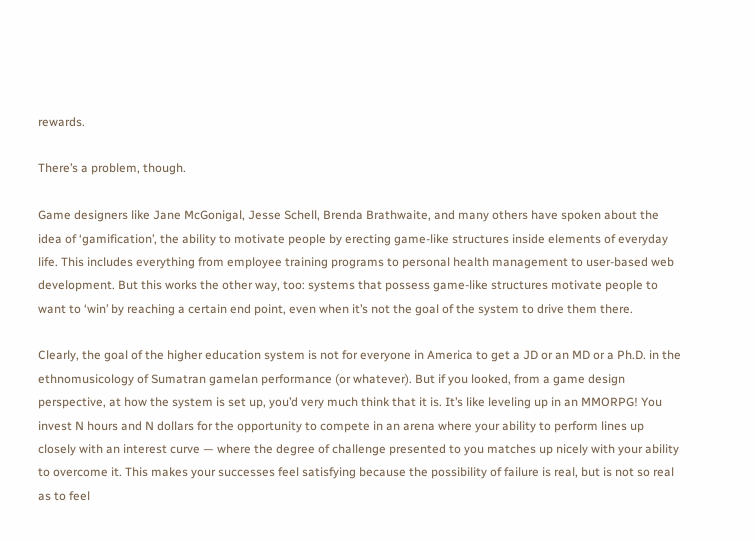rewards.

There’s a problem, though.

Game designers like Jane McGonigal, Jesse Schell, Brenda Brathwaite, and many others have spoken about the idea of ‘gamification’, the ability to motivate people by erecting game-like structures inside elements of everyday life. This includes everything from employee training programs to personal health management to user-based web development. But this works the other way, too: systems that possess game-like structures motivate people to want to ‘win’ by reaching a certain end point, even when it’s not the goal of the system to drive them there.

Clearly, the goal of the higher education system is not for everyone in America to get a JD or an MD or a Ph.D. in the ethnomusicology of Sumatran gamelan performance (or whatever). But if you looked, from a game design perspective, at how the system is set up, you’d very much think that it is. It’s like leveling up in an MMORPG! You invest N hours and N dollars for the opportunity to compete in an arena where your ability to perform lines up closely with an interest curve — where the degree of challenge presented to you matches up nicely with your ability to overcome it. This makes your successes feel satisfying because the possibility of failure is real, but is not so real as to feel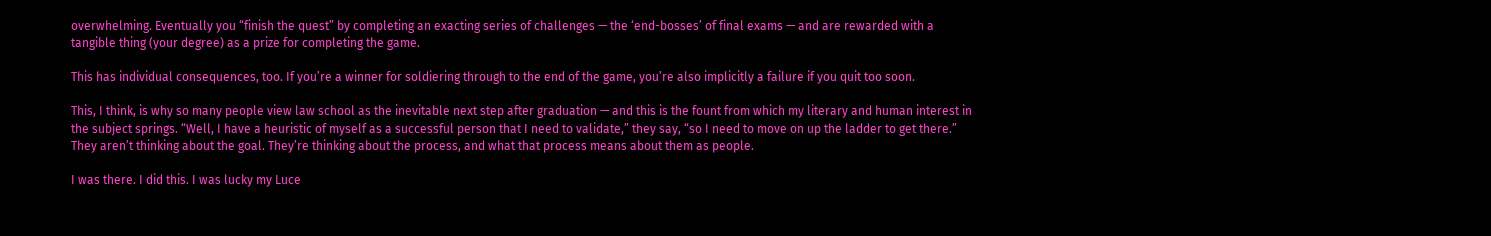overwhelming. Eventually you “finish the quest” by completing an exacting series of challenges — the ‘end-bosses’ of final exams — and are rewarded with a tangible thing (your degree) as a prize for completing the game.

This has individual consequences, too. If you’re a winner for soldiering through to the end of the game, you’re also implicitly a failure if you quit too soon.

This, I think, is why so many people view law school as the inevitable next step after graduation — and this is the fount from which my literary and human interest in the subject springs. “Well, I have a heuristic of myself as a successful person that I need to validate,” they say, “so I need to move on up the ladder to get there.” They aren’t thinking about the goal. They’re thinking about the process, and what that process means about them as people.

I was there. I did this. I was lucky my Luce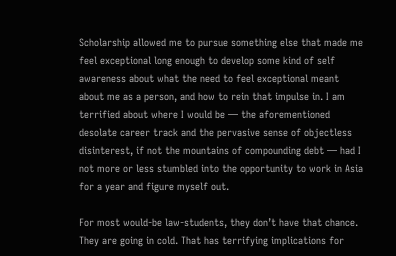Scholarship allowed me to pursue something else that made me feel exceptional long enough to develop some kind of self awareness about what the need to feel exceptional meant about me as a person, and how to rein that impulse in. I am terrified about where I would be — the aforementioned desolate career track and the pervasive sense of objectless disinterest, if not the mountains of compounding debt — had I not more or less stumbled into the opportunity to work in Asia for a year and figure myself out.

For most would-be law-students, they don’t have that chance. They are going in cold. That has terrifying implications for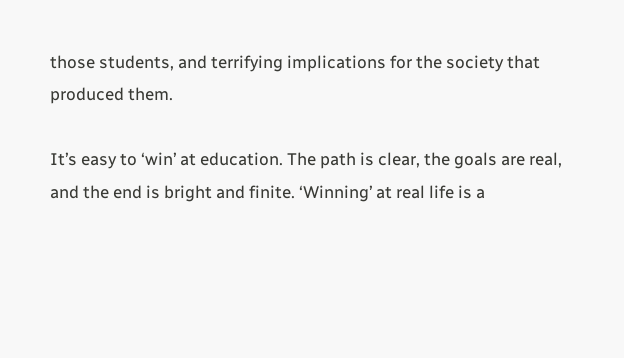those students, and terrifying implications for the society that produced them.

It’s easy to ‘win’ at education. The path is clear, the goals are real, and the end is bright and finite. ‘Winning’ at real life is a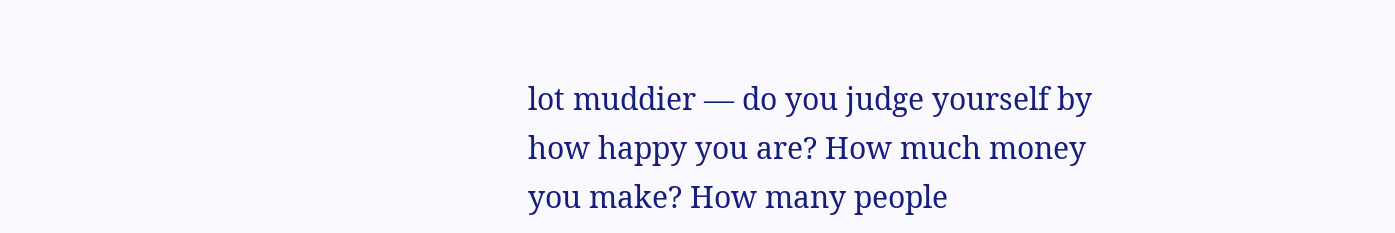lot muddier — do you judge yourself by how happy you are? How much money you make? How many people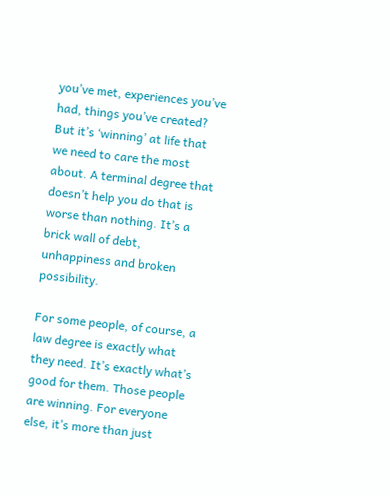you’ve met, experiences you’ve had, things you’ve created? But it’s ‘winning’ at life that we need to care the most about. A terminal degree that doesn’t help you do that is worse than nothing. It’s a brick wall of debt, unhappiness and broken possibility.

For some people, of course, a law degree is exactly what they need. It’s exactly what’s good for them. Those people are winning. For everyone else, it’s more than just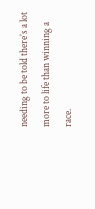needing to be told there’s a lot more to life than winning a race.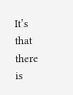It’s that there is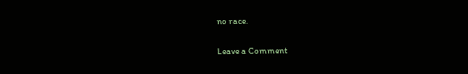no race.

Leave a Comment